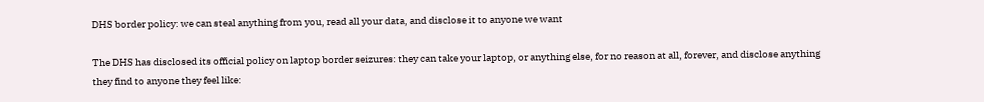DHS border policy: we can steal anything from you, read all your data, and disclose it to anyone we want

The DHS has disclosed its official policy on laptop border seizures: they can take your laptop, or anything else, for no reason at all, forever, and disclose anything they find to anyone they feel like: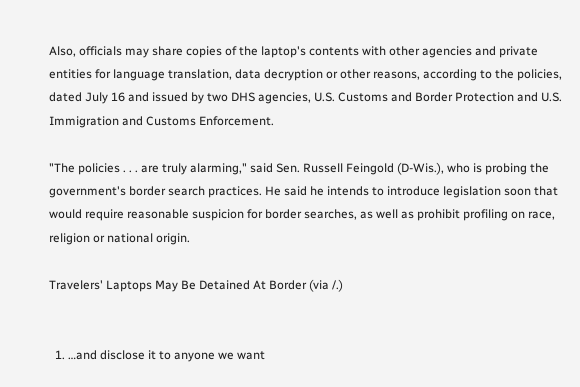Also, officials may share copies of the laptop's contents with other agencies and private entities for language translation, data decryption or other reasons, according to the policies, dated July 16 and issued by two DHS agencies, U.S. Customs and Border Protection and U.S. Immigration and Customs Enforcement.

"The policies . . . are truly alarming," said Sen. Russell Feingold (D-Wis.), who is probing the government's border search practices. He said he intends to introduce legislation soon that would require reasonable suspicion for border searches, as well as prohibit profiling on race, religion or national origin.

Travelers' Laptops May Be Detained At Border (via /.)


  1. …and disclose it to anyone we want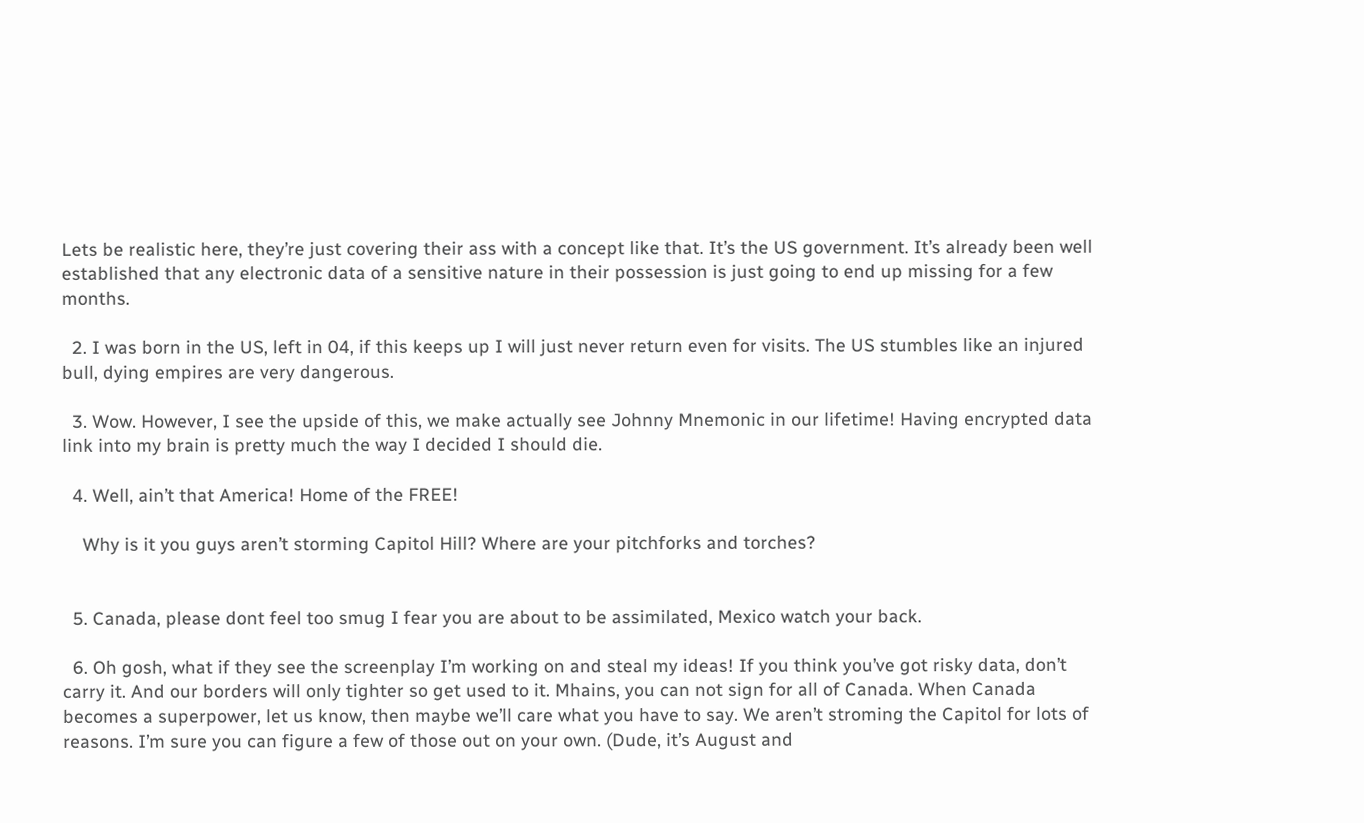Lets be realistic here, they’re just covering their ass with a concept like that. It’s the US government. It’s already been well established that any electronic data of a sensitive nature in their possession is just going to end up missing for a few months.

  2. I was born in the US, left in 04, if this keeps up I will just never return even for visits. The US stumbles like an injured bull, dying empires are very dangerous.

  3. Wow. However, I see the upside of this, we make actually see Johnny Mnemonic in our lifetime! Having encrypted data link into my brain is pretty much the way I decided I should die.

  4. Well, ain’t that America! Home of the FREE!

    Why is it you guys aren’t storming Capitol Hill? Where are your pitchforks and torches?


  5. Canada, please dont feel too smug I fear you are about to be assimilated, Mexico watch your back.

  6. Oh gosh, what if they see the screenplay I’m working on and steal my ideas! If you think you’ve got risky data, don’t carry it. And our borders will only tighter so get used to it. Mhains, you can not sign for all of Canada. When Canada becomes a superpower, let us know, then maybe we’ll care what you have to say. We aren’t stroming the Capitol for lots of reasons. I’m sure you can figure a few of those out on your own. (Dude, it’s August and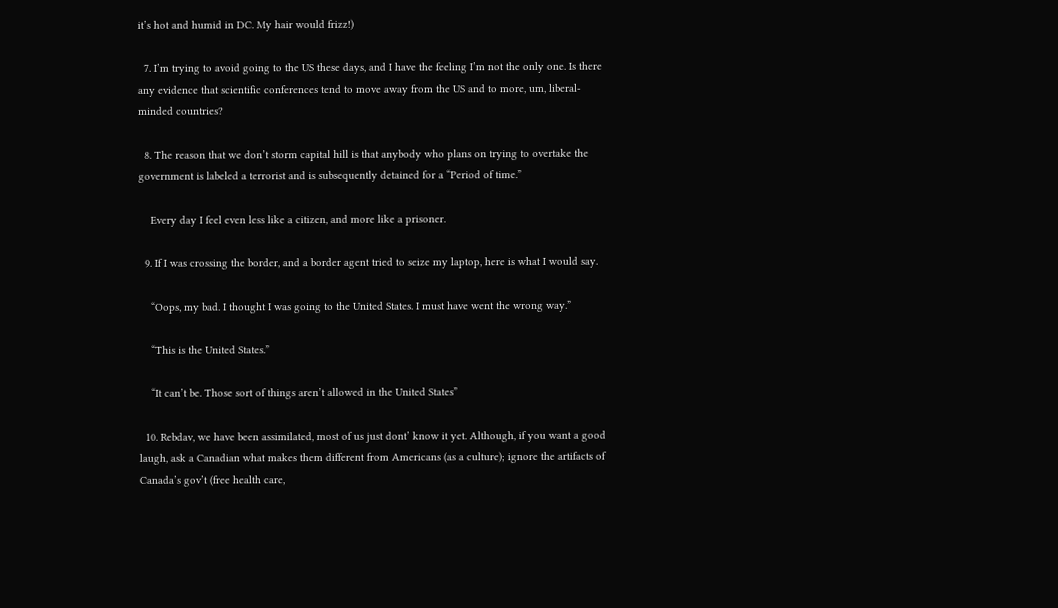it’s hot and humid in DC. My hair would frizz!)

  7. I’m trying to avoid going to the US these days, and I have the feeling I’m not the only one. Is there any evidence that scientific conferences tend to move away from the US and to more, um, liberal-minded countries?

  8. The reason that we don’t storm capital hill is that anybody who plans on trying to overtake the government is labeled a terrorist and is subsequently detained for a “Period of time.”

    Every day I feel even less like a citizen, and more like a prisoner.

  9. If I was crossing the border, and a border agent tried to seize my laptop, here is what I would say.

    “Oops, my bad. I thought I was going to the United States. I must have went the wrong way.”

    “This is the United States.”

    “It can’t be. Those sort of things aren’t allowed in the United States”

  10. Rebdav, we have been assimilated, most of us just dont’ know it yet. Although, if you want a good laugh, ask a Canadian what makes them different from Americans (as a culture); ignore the artifacts of Canada’s gov’t (free health care,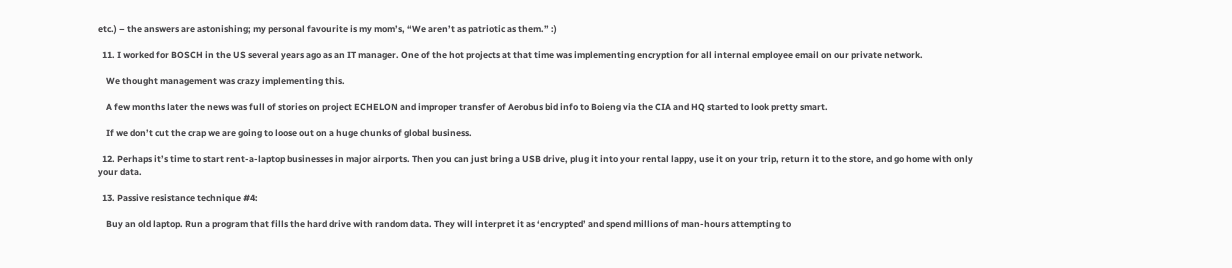etc.) – the answers are astonishing; my personal favourite is my mom’s, “We aren’t as patriotic as them.” :)

  11. I worked for BOSCH in the US several years ago as an IT manager. One of the hot projects at that time was implementing encryption for all internal employee email on our private network.

    We thought management was crazy implementing this.

    A few months later the news was full of stories on project ECHELON and improper transfer of Aerobus bid info to Boieng via the CIA and HQ started to look pretty smart.

    If we don’t cut the crap we are going to loose out on a huge chunks of global business.

  12. Perhaps it’s time to start rent-a-laptop businesses in major airports. Then you can just bring a USB drive, plug it into your rental lappy, use it on your trip, return it to the store, and go home with only your data.

  13. Passive resistance technique #4:

    Buy an old laptop. Run a program that fills the hard drive with random data. They will interpret it as ‘encrypted’ and spend millions of man-hours attempting to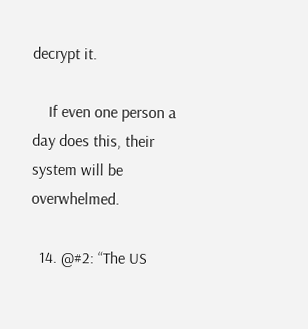decrypt it.

    If even one person a day does this, their system will be overwhelmed.

  14. @#2: “The US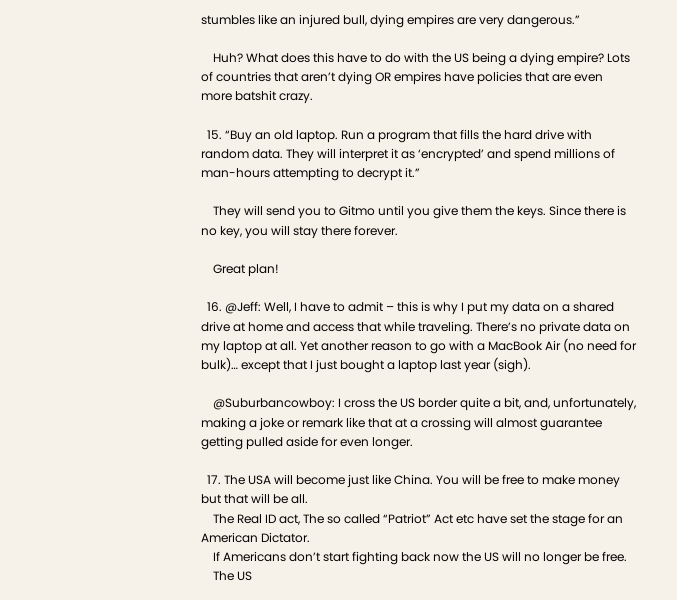stumbles like an injured bull, dying empires are very dangerous.”

    Huh? What does this have to do with the US being a dying empire? Lots of countries that aren’t dying OR empires have policies that are even more batshit crazy.

  15. “Buy an old laptop. Run a program that fills the hard drive with random data. They will interpret it as ‘encrypted’ and spend millions of man-hours attempting to decrypt it.”

    They will send you to Gitmo until you give them the keys. Since there is no key, you will stay there forever.

    Great plan!

  16. @Jeff: Well, I have to admit – this is why I put my data on a shared drive at home and access that while traveling. There’s no private data on my laptop at all. Yet another reason to go with a MacBook Air (no need for bulk)… except that I just bought a laptop last year (sigh).

    @Suburbancowboy: I cross the US border quite a bit, and, unfortunately, making a joke or remark like that at a crossing will almost guarantee getting pulled aside for even longer.

  17. The USA will become just like China. You will be free to make money but that will be all.
    The Real ID act, The so called “Patriot” Act etc have set the stage for an American Dictator.
    If Americans don’t start fighting back now the US will no longer be free.
    The US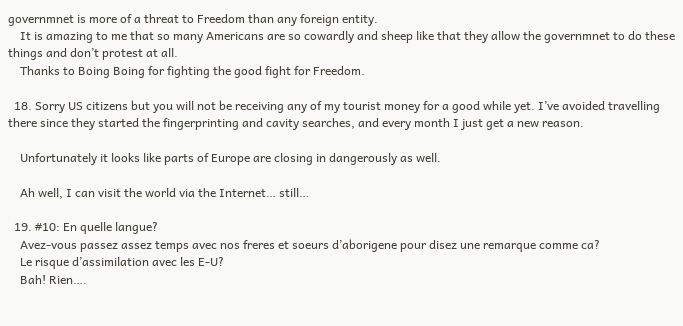governmnet is more of a threat to Freedom than any foreign entity.
    It is amazing to me that so many Americans are so cowardly and sheep like that they allow the governmnet to do these things and don’t protest at all.
    Thanks to Boing Boing for fighting the good fight for Freedom.

  18. Sorry US citizens but you will not be receiving any of my tourist money for a good while yet. I’ve avoided travelling there since they started the fingerprinting and cavity searches, and every month I just get a new reason.

    Unfortunately it looks like parts of Europe are closing in dangerously as well.

    Ah well, I can visit the world via the Internet… still…

  19. #10: En quelle langue?
    Avez-vous passez assez temps avec nos freres et soeurs d’aborigene pour disez une remarque comme ca?
    Le risque d’assimilation avec les E-U?
    Bah! Rien….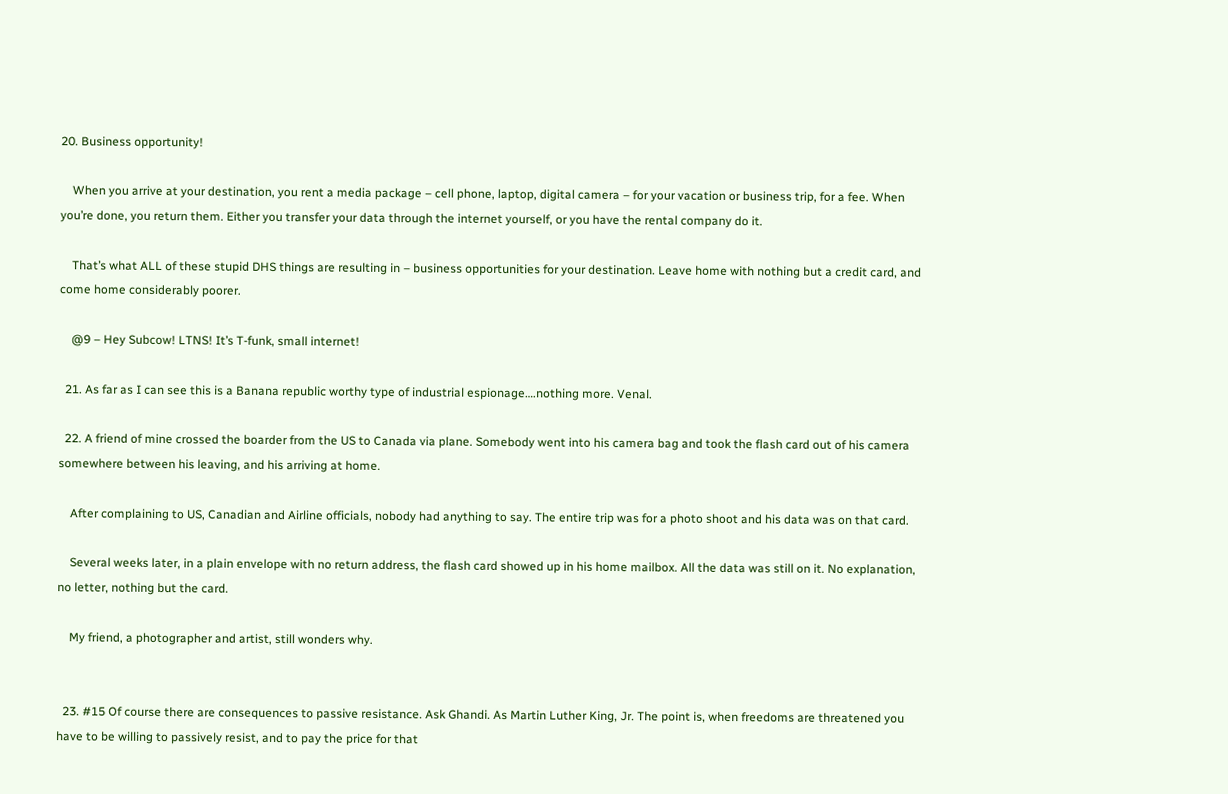20. Business opportunity!

    When you arrive at your destination, you rent a media package – cell phone, laptop, digital camera – for your vacation or business trip, for a fee. When you’re done, you return them. Either you transfer your data through the internet yourself, or you have the rental company do it.

    That’s what ALL of these stupid DHS things are resulting in – business opportunities for your destination. Leave home with nothing but a credit card, and come home considerably poorer.

    @9 – Hey Subcow! LTNS! It’s T-funk, small internet!

  21. As far as I can see this is a Banana republic worthy type of industrial espionage….nothing more. Venal.

  22. A friend of mine crossed the boarder from the US to Canada via plane. Somebody went into his camera bag and took the flash card out of his camera somewhere between his leaving, and his arriving at home.

    After complaining to US, Canadian and Airline officials, nobody had anything to say. The entire trip was for a photo shoot and his data was on that card.

    Several weeks later, in a plain envelope with no return address, the flash card showed up in his home mailbox. All the data was still on it. No explanation, no letter, nothing but the card.

    My friend, a photographer and artist, still wonders why.


  23. #15 Of course there are consequences to passive resistance. Ask Ghandi. As Martin Luther King, Jr. The point is, when freedoms are threatened you have to be willing to passively resist, and to pay the price for that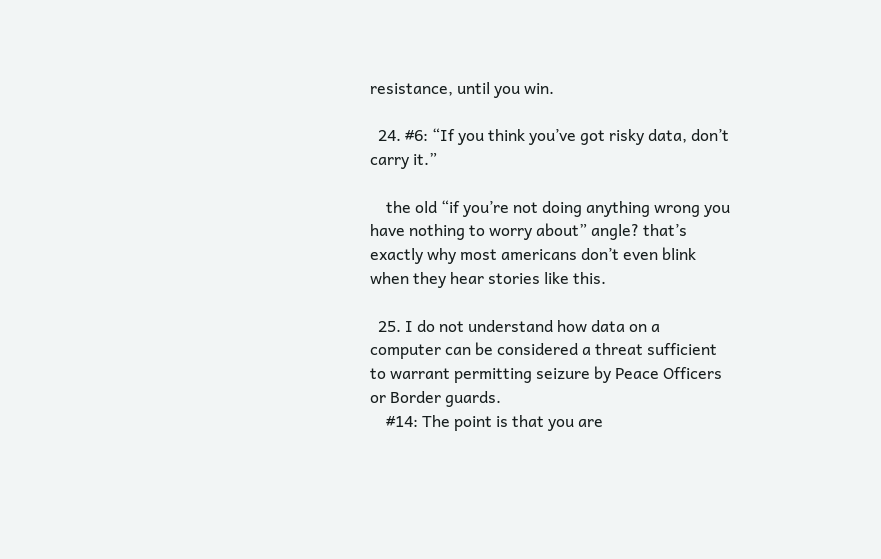resistance, until you win.

  24. #6: “If you think you’ve got risky data, don’t carry it.”

    the old “if you’re not doing anything wrong you have nothing to worry about” angle? that’s exactly why most americans don’t even blink when they hear stories like this.

  25. I do not understand how data on a computer can be considered a threat sufficient to warrant permitting seizure by Peace Officers or Border guards.
    #14: The point is that you are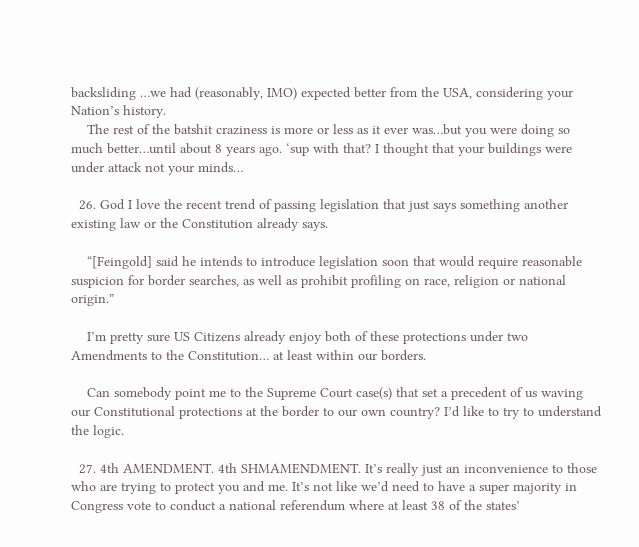backsliding …we had (reasonably, IMO) expected better from the USA, considering your Nation’s history.
    The rest of the batshit craziness is more or less as it ever was…but you were doing so much better…until about 8 years ago. ‘sup with that? I thought that your buildings were under attack not your minds…

  26. God I love the recent trend of passing legislation that just says something another existing law or the Constitution already says.

    “[Feingold] said he intends to introduce legislation soon that would require reasonable suspicion for border searches, as well as prohibit profiling on race, religion or national origin.”

    I’m pretty sure US Citizens already enjoy both of these protections under two Amendments to the Constitution… at least within our borders.

    Can somebody point me to the Supreme Court case(s) that set a precedent of us waving our Constitutional protections at the border to our own country? I’d like to try to understand the logic.

  27. 4th AMENDMENT. 4th SHMAMENDMENT. It’s really just an inconvenience to those who are trying to protect you and me. It’s not like we’d need to have a super majority in Congress vote to conduct a national referendum where at least 38 of the states’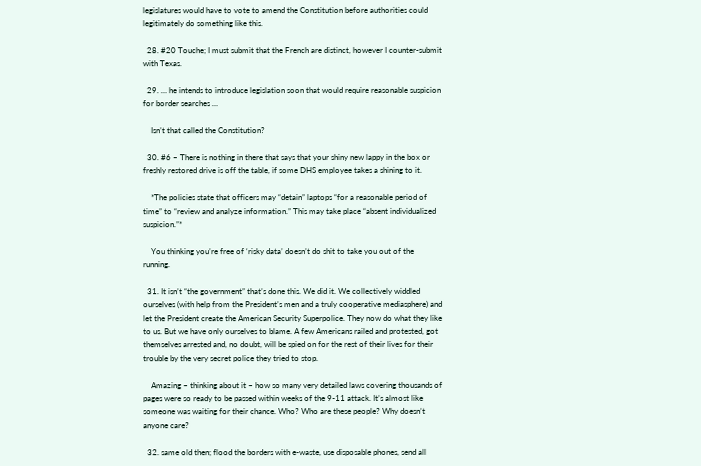legislatures would have to vote to amend the Constitution before authorities could legitimately do something like this.

  28. #20 Touche; I must submit that the French are distinct, however I counter-submit with Texas.

  29. … he intends to introduce legislation soon that would require reasonable suspicion for border searches …

    Isn’t that called the Constitution?

  30. #6 – There is nothing in there that says that your shiny new lappy in the box or freshly restored drive is off the table, if some DHS employee takes a shining to it.

    *The policies state that officers may “detain” laptops “for a reasonable period of time” to “review and analyze information.” This may take place “absent individualized suspicion.”*

    You thinking you’re free of ‘risky data’ doesn’t do shit to take you out of the running.

  31. It isn’t “the government” that’s done this. We did it. We collectively widdled ourselves (with help from the President’s men and a truly cooperative mediasphere) and let the President create the American Security Superpolice. They now do what they like to us. But we have only ourselves to blame. A few Americans railed and protested, got themselves arrested and, no doubt, will be spied on for the rest of their lives for their trouble by the very secret police they tried to stop.

    Amazing – thinking about it – how so many very detailed laws covering thousands of pages were so ready to be passed within weeks of the 9-11 attack. It’s almost like someone was waiting for their chance. Who? Who are these people? Why doesn’t anyone care?

  32. same old then; flood the borders with e-waste, use disposable phones, send all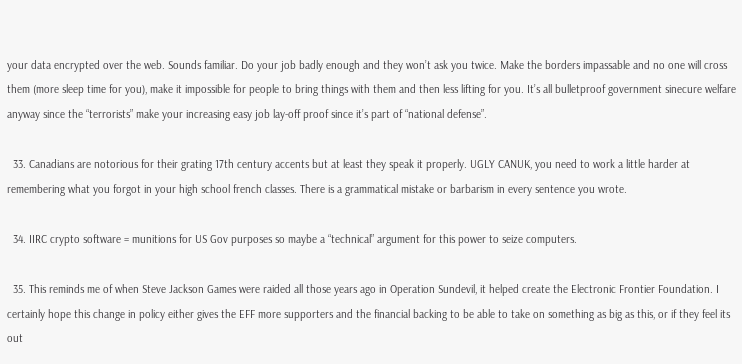your data encrypted over the web. Sounds familiar. Do your job badly enough and they won’t ask you twice. Make the borders impassable and no one will cross them (more sleep time for you), make it impossible for people to bring things with them and then less lifting for you. It’s all bulletproof government sinecure welfare anyway since the “terrorists” make your increasing easy job lay-off proof since it’s part of “national defense”.

  33. Canadians are notorious for their grating 17th century accents but at least they speak it properly. UGLY CANUK, you need to work a little harder at remembering what you forgot in your high school french classes. There is a grammatical mistake or barbarism in every sentence you wrote.

  34. IIRC crypto software = munitions for US Gov purposes so maybe a “technical” argument for this power to seize computers.

  35. This reminds me of when Steve Jackson Games were raided all those years ago in Operation Sundevil, it helped create the Electronic Frontier Foundation. I certainly hope this change in policy either gives the EFF more supporters and the financial backing to be able to take on something as big as this, or if they feel its out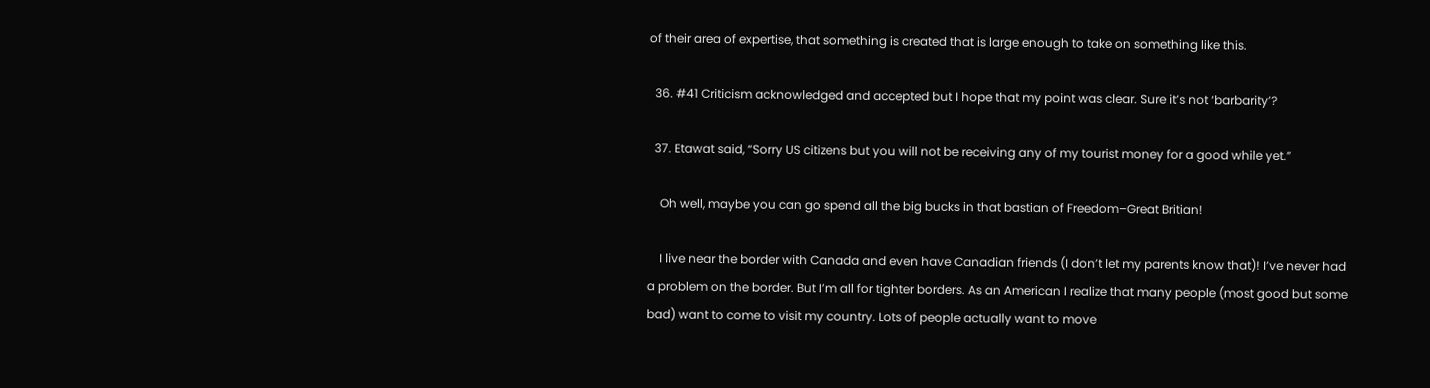of their area of expertise, that something is created that is large enough to take on something like this.

  36. #41 Criticism acknowledged and accepted but I hope that my point was clear. Sure it’s not ‘barbarity’?

  37. Etawat said, “Sorry US citizens but you will not be receiving any of my tourist money for a good while yet.”

    Oh well, maybe you can go spend all the big bucks in that bastian of Freedom–Great Britian!

    I live near the border with Canada and even have Canadian friends (I don’t let my parents know that)! I’ve never had a problem on the border. But I’m all for tighter borders. As an American I realize that many people (most good but some bad) want to come to visit my country. Lots of people actually want to move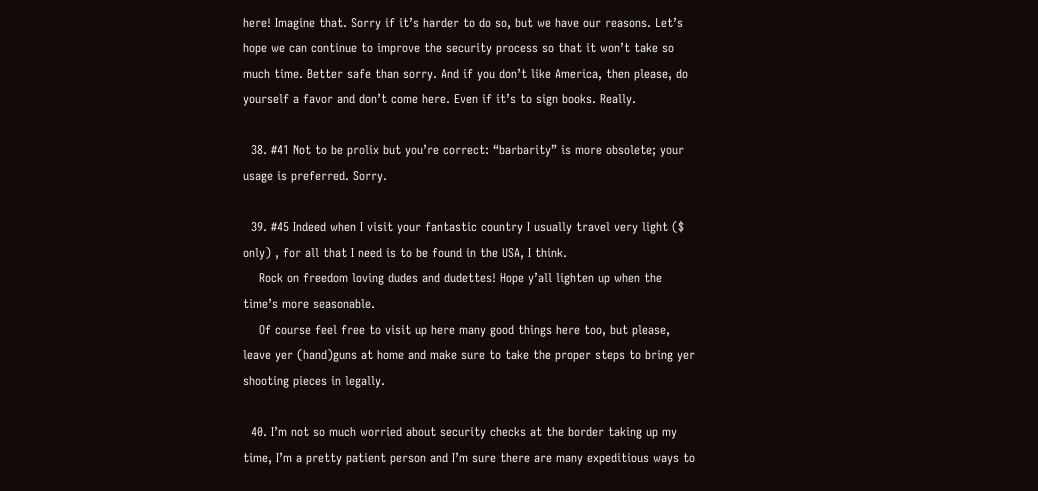here! Imagine that. Sorry if it’s harder to do so, but we have our reasons. Let’s hope we can continue to improve the security process so that it won’t take so much time. Better safe than sorry. And if you don’t like America, then please, do yourself a favor and don’t come here. Even if it’s to sign books. Really.

  38. #41 Not to be prolix but you’re correct: “barbarity” is more obsolete; your usage is preferred. Sorry.

  39. #45 Indeed when I visit your fantastic country I usually travel very light ($ only) , for all that I need is to be found in the USA, I think.
    Rock on freedom loving dudes and dudettes! Hope y’all lighten up when the time’s more seasonable.
    Of course feel free to visit up here many good things here too, but please, leave yer (hand)guns at home and make sure to take the proper steps to bring yer shooting pieces in legally.

  40. I’m not so much worried about security checks at the border taking up my time, I’m a pretty patient person and I’m sure there are many expeditious ways to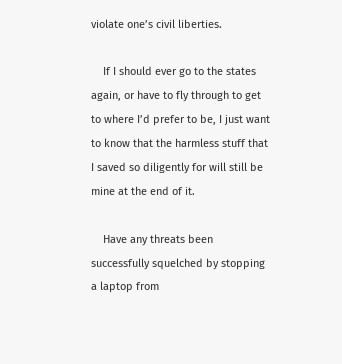violate one’s civil liberties.

    If I should ever go to the states again, or have to fly through to get to where I’d prefer to be, I just want to know that the harmless stuff that I saved so diligently for will still be mine at the end of it.

    Have any threats been successfully squelched by stopping a laptop from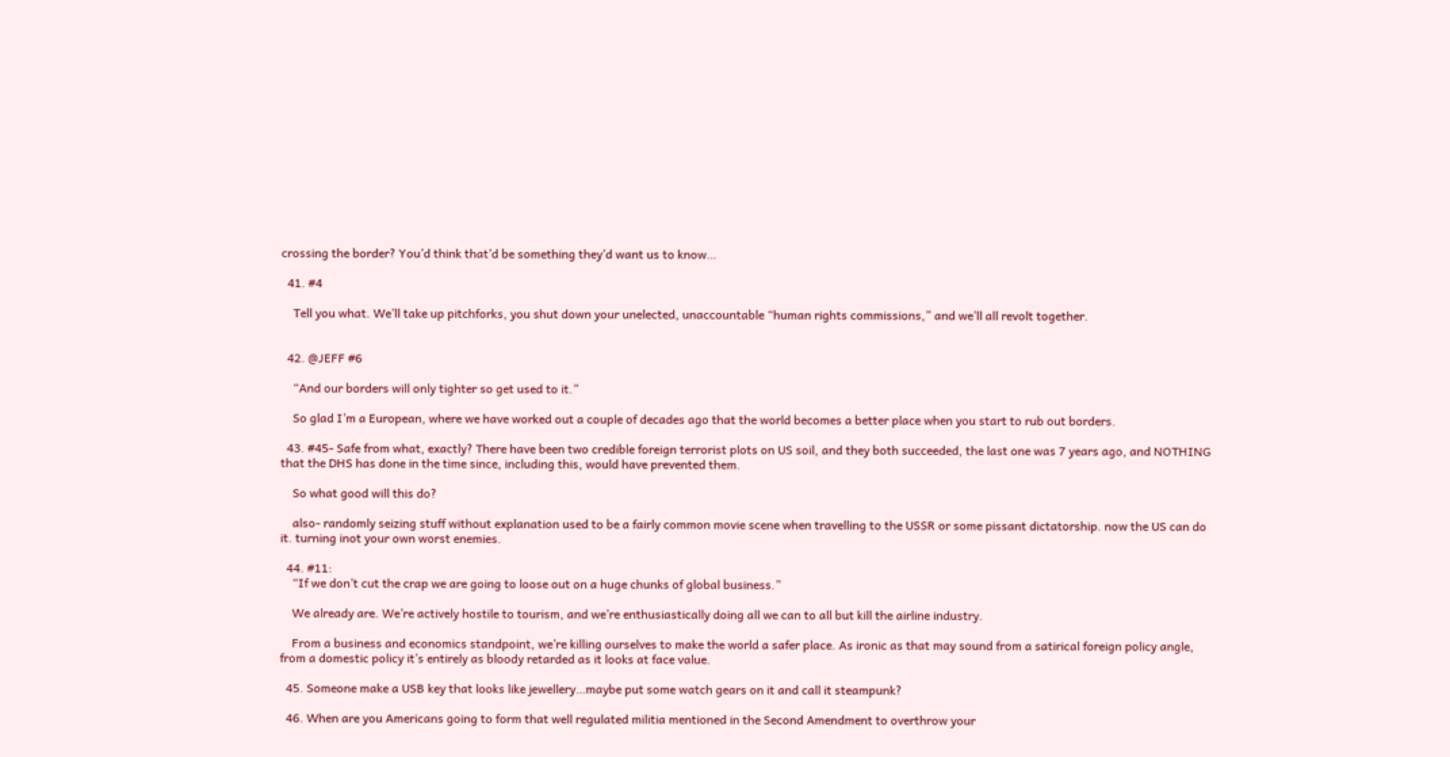crossing the border? You’d think that’d be something they’d want us to know…

  41. #4

    Tell you what. We’ll take up pitchforks, you shut down your unelected, unaccountable “human rights commissions,” and we’ll all revolt together.


  42. @JEFF #6

    “And our borders will only tighter so get used to it.”

    So glad I’m a European, where we have worked out a couple of decades ago that the world becomes a better place when you start to rub out borders.

  43. #45- Safe from what, exactly? There have been two credible foreign terrorist plots on US soil, and they both succeeded, the last one was 7 years ago, and NOTHING that the DHS has done in the time since, including this, would have prevented them.

    So what good will this do?

    also- randomly seizing stuff without explanation used to be a fairly common movie scene when travelling to the USSR or some pissant dictatorship. now the US can do it. turning inot your own worst enemies.

  44. #11:
    “If we don’t cut the crap we are going to loose out on a huge chunks of global business.”

    We already are. We’re actively hostile to tourism, and we’re enthusiastically doing all we can to all but kill the airline industry.

    From a business and economics standpoint, we’re killing ourselves to make the world a safer place. As ironic as that may sound from a satirical foreign policy angle, from a domestic policy it’s entirely as bloody retarded as it looks at face value.

  45. Someone make a USB key that looks like jewellery…maybe put some watch gears on it and call it steampunk?

  46. When are you Americans going to form that well regulated militia mentioned in the Second Amendment to overthrow your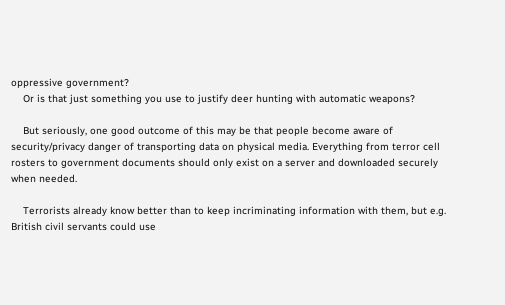oppressive government?
    Or is that just something you use to justify deer hunting with automatic weapons?

    But seriously, one good outcome of this may be that people become aware of security/privacy danger of transporting data on physical media. Everything from terror cell rosters to government documents should only exist on a server and downloaded securely when needed.

    Terrorists already know better than to keep incriminating information with them, but e.g. British civil servants could use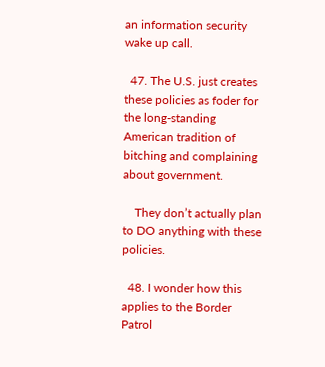an information security wake up call.

  47. The U.S. just creates these policies as foder for the long-standing American tradition of bitching and complaining about government.

    They don’t actually plan to DO anything with these policies.

  48. I wonder how this applies to the Border Patrol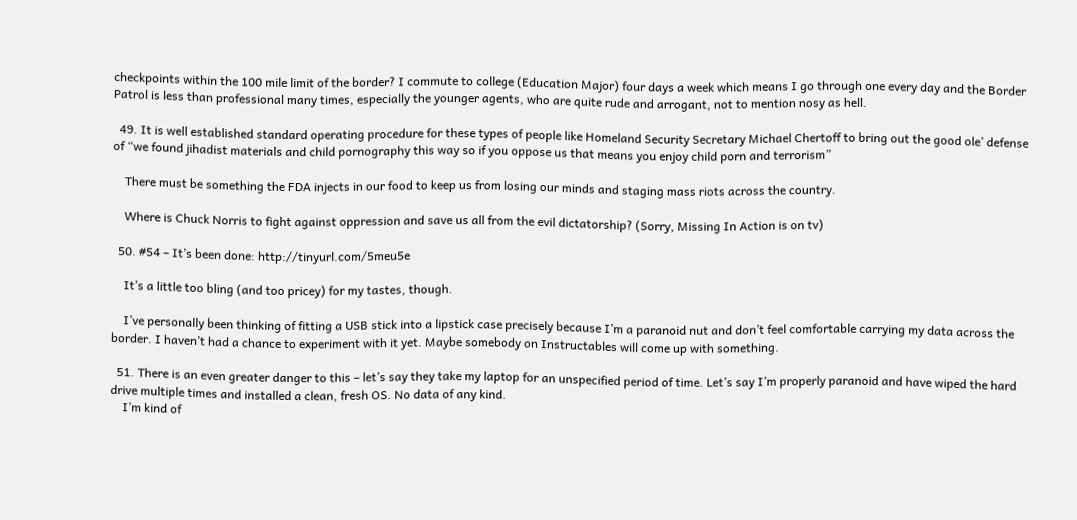checkpoints within the 100 mile limit of the border? I commute to college (Education Major) four days a week which means I go through one every day and the Border Patrol is less than professional many times, especially the younger agents, who are quite rude and arrogant, not to mention nosy as hell.

  49. It is well established standard operating procedure for these types of people like Homeland Security Secretary Michael Chertoff to bring out the good ole’ defense of “we found jihadist materials and child pornography this way so if you oppose us that means you enjoy child porn and terrorism”

    There must be something the FDA injects in our food to keep us from losing our minds and staging mass riots across the country.

    Where is Chuck Norris to fight against oppression and save us all from the evil dictatorship? (Sorry, Missing In Action is on tv)

  50. #54 – It’s been done: http://tinyurl.com/5meu5e

    It’s a little too bling (and too pricey) for my tastes, though.

    I’ve personally been thinking of fitting a USB stick into a lipstick case precisely because I’m a paranoid nut and don’t feel comfortable carrying my data across the border. I haven’t had a chance to experiment with it yet. Maybe somebody on Instructables will come up with something.

  51. There is an even greater danger to this – let’s say they take my laptop for an unspecified period of time. Let’s say I’m properly paranoid and have wiped the hard drive multiple times and installed a clean, fresh OS. No data of any kind.
    I’m kind of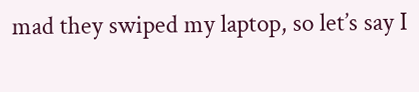mad they swiped my laptop, so let’s say I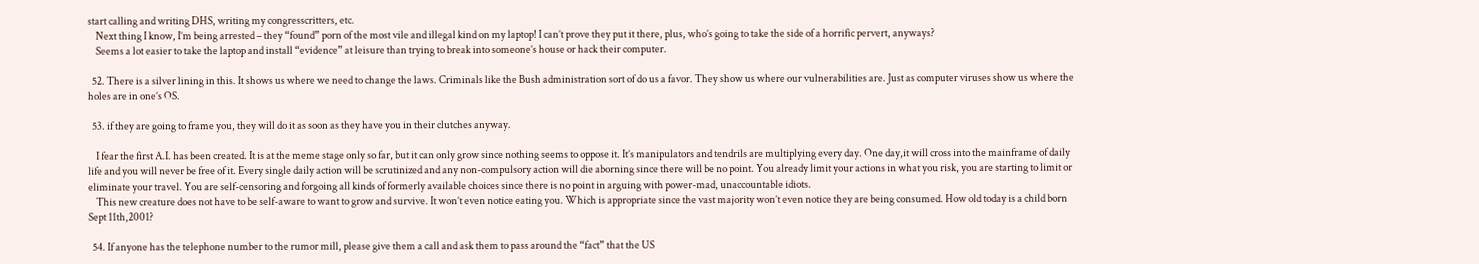start calling and writing DHS, writing my congresscritters, etc.
    Next thing I know, I’m being arrested – they “found” porn of the most vile and illegal kind on my laptop! I can’t prove they put it there, plus, who’s going to take the side of a horrific pervert, anyways?
    Seems a lot easier to take the laptop and install “evidence” at leisure than trying to break into someone’s house or hack their computer.

  52. There is a silver lining in this. It shows us where we need to change the laws. Criminals like the Bush administration sort of do us a favor. They show us where our vulnerabilities are. Just as computer viruses show us where the holes are in one’s OS.

  53. if they are going to frame you, they will do it as soon as they have you in their clutches anyway.

    I fear the first A.I. has been created. It is at the meme stage only so far, but it can only grow since nothing seems to oppose it. It’s manipulators and tendrils are multiplying every day. One day,it will cross into the mainframe of daily life and you will never be free of it. Every single daily action will be scrutinized and any non-compulsory action will die aborning since there will be no point. You already limit your actions in what you risk, you are starting to limit or eliminate your travel. You are self-censoring and forgoing all kinds of formerly available choices since there is no point in arguing with power-mad, unaccountable idiots.
    This new creature does not have to be self-aware to want to grow and survive. It won’t even notice eating you. Which is appropriate since the vast majority won’t even notice they are being consumed. How old today is a child born Sept 11th,2001?

  54. If anyone has the telephone number to the rumor mill, please give them a call and ask them to pass around the “fact” that the US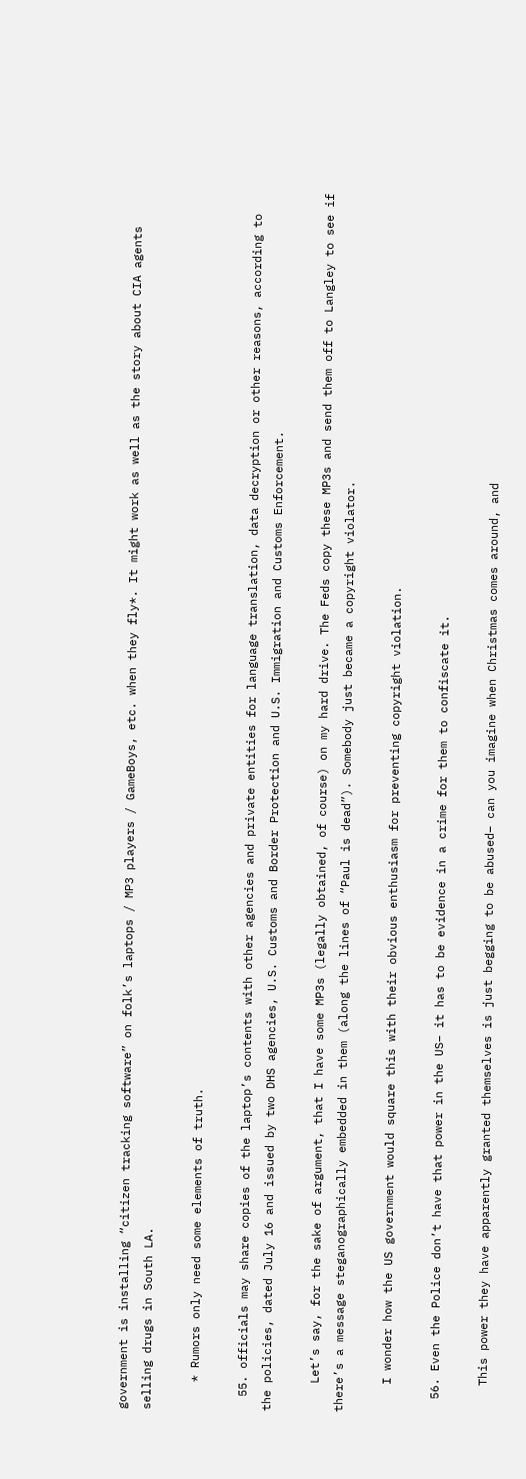government is installing “citizen tracking software” on folk’s laptops / MP3 players / GameBoys, etc. when they fly*. It might work as well as the story about CIA agents selling drugs in South LA.

    * Rumors only need some elements of truth.

  55. officials may share copies of the laptop’s contents with other agencies and private entities for language translation, data decryption or other reasons, according to the policies, dated July 16 and issued by two DHS agencies, U.S. Customs and Border Protection and U.S. Immigration and Customs Enforcement.

    Let’s say, for the sake of argument, that I have some MP3s (legally obtained, of course) on my hard drive. The Feds copy these MP3s and send them off to Langley to see if there’s a message steganographically embedded in them (along the lines of “Paul is dead”). Somebody just became a copyright violator.

    I wonder how the US government would square this with their obvious enthusiasm for preventing copyright violation.

  56. Even the Police don’t have that power in the US– it has to be evidence in a crime for them to confiscate it.

    This power they have apparently granted themselves is just begging to be abused– can you imagine when Christmas comes around, and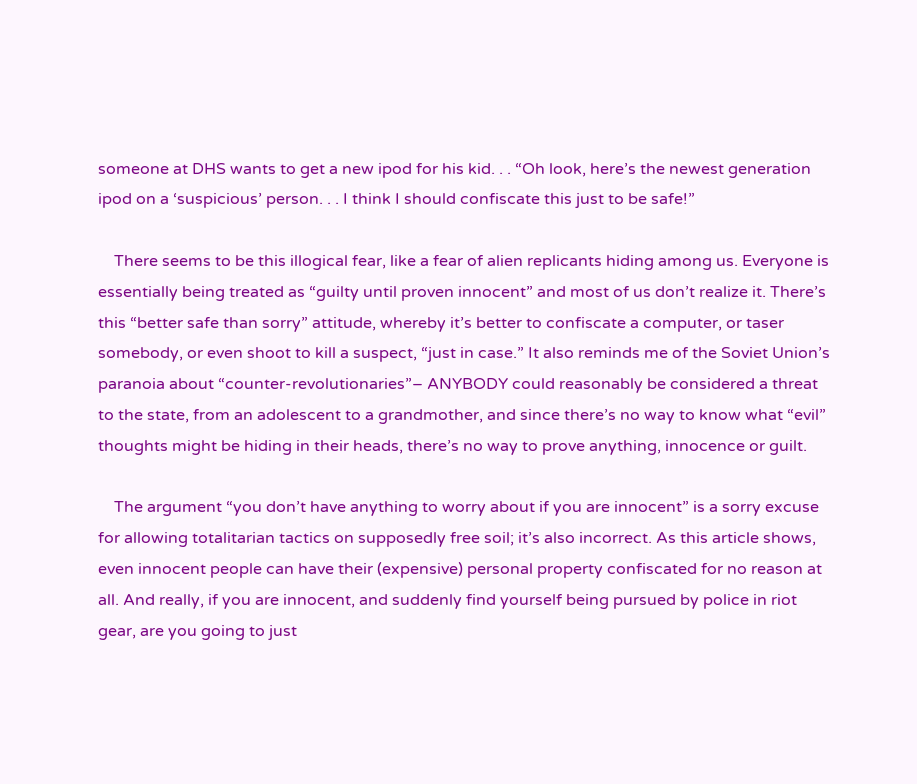someone at DHS wants to get a new ipod for his kid. . . “Oh look, here’s the newest generation ipod on a ‘suspicious’ person. . . I think I should confiscate this just to be safe!”

    There seems to be this illogical fear, like a fear of alien replicants hiding among us. Everyone is essentially being treated as “guilty until proven innocent” and most of us don’t realize it. There’s this “better safe than sorry” attitude, whereby it’s better to confiscate a computer, or taser somebody, or even shoot to kill a suspect, “just in case.” It also reminds me of the Soviet Union’s paranoia about “counter-revolutionaries”– ANYBODY could reasonably be considered a threat to the state, from an adolescent to a grandmother, and since there’s no way to know what “evil” thoughts might be hiding in their heads, there’s no way to prove anything, innocence or guilt.

    The argument “you don’t have anything to worry about if you are innocent” is a sorry excuse for allowing totalitarian tactics on supposedly free soil; it’s also incorrect. As this article shows, even innocent people can have their (expensive) personal property confiscated for no reason at all. And really, if you are innocent, and suddenly find yourself being pursued by police in riot gear, are you going to just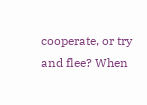cooperate, or try and flee? When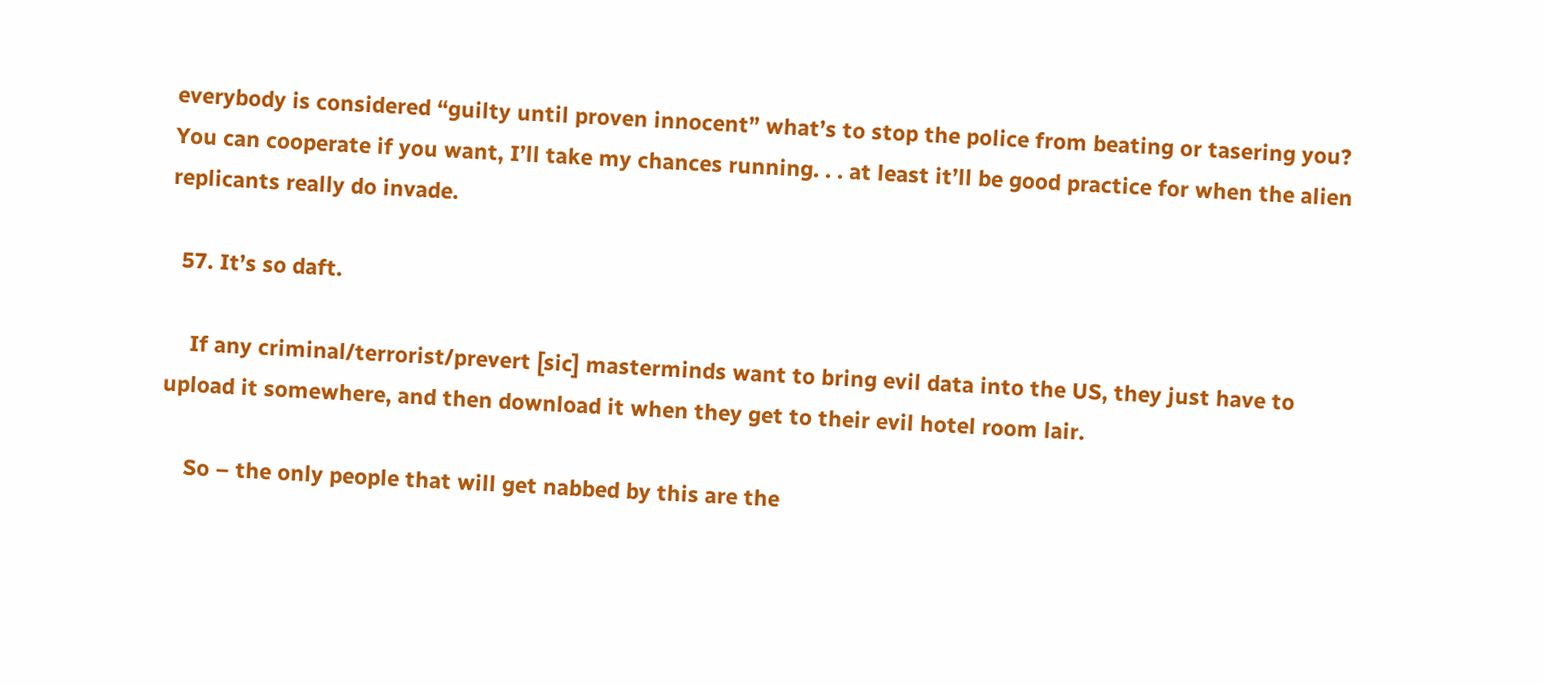everybody is considered “guilty until proven innocent” what’s to stop the police from beating or tasering you? You can cooperate if you want, I’ll take my chances running. . . at least it’ll be good practice for when the alien replicants really do invade.

  57. It’s so daft.

    If any criminal/terrorist/prevert [sic] masterminds want to bring evil data into the US, they just have to upload it somewhere, and then download it when they get to their evil hotel room lair.

    So – the only people that will get nabbed by this are the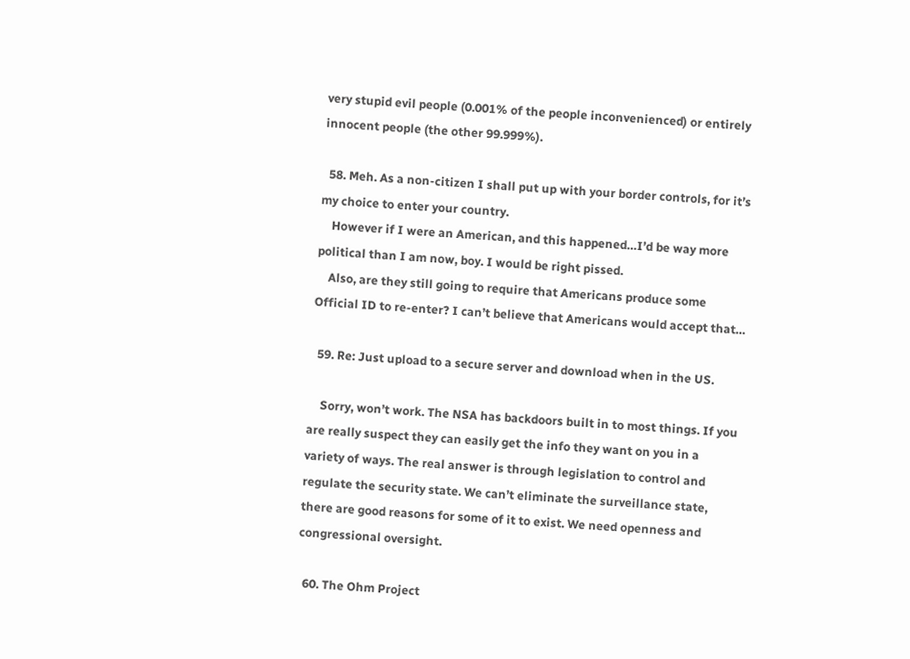very stupid evil people (0.001% of the people inconvenienced) or entirely innocent people (the other 99.999%).

  58. Meh. As a non-citizen I shall put up with your border controls, for it’s my choice to enter your country.
    However if I were an American, and this happened…I’d be way more political than I am now, boy. I would be right pissed.
    Also, are they still going to require that Americans produce some Official ID to re-enter? I can’t believe that Americans would accept that…

  59. Re: Just upload to a secure server and download when in the US.

    Sorry, won’t work. The NSA has backdoors built in to most things. If you are really suspect they can easily get the info they want on you in a variety of ways. The real answer is through legislation to control and regulate the security state. We can’t eliminate the surveillance state, there are good reasons for some of it to exist. We need openness and congressional oversight.

  60. The Ohm Project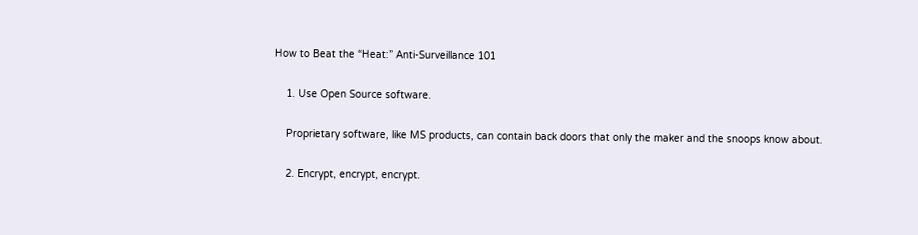How to Beat the “Heat:” Anti-Surveillance 101

    1. Use Open Source software.

    Proprietary software, like MS products, can contain back doors that only the maker and the snoops know about.

    2. Encrypt, encrypt, encrypt.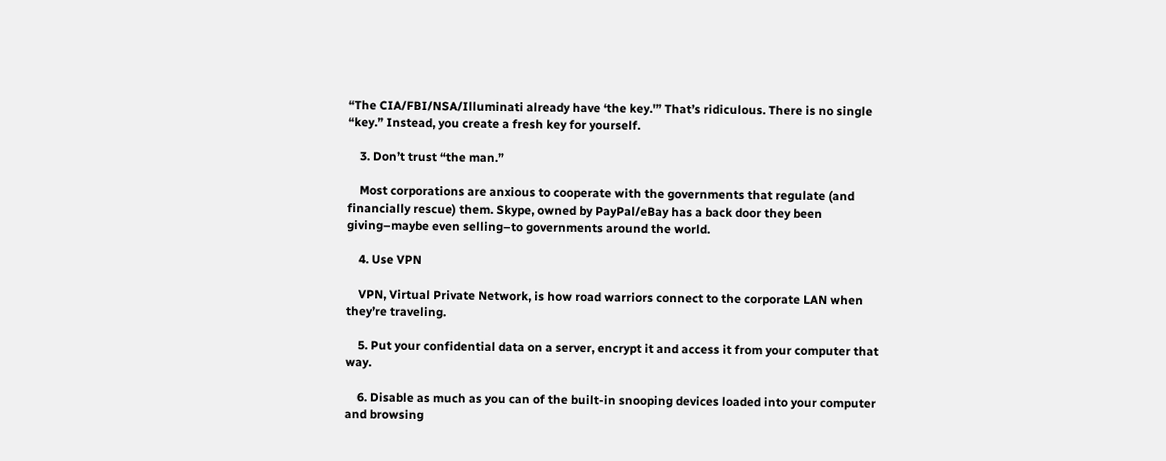“The CIA/FBI/NSA/Illuminati already have ‘the key.'” That’s ridiculous. There is no single “key.” Instead, you create a fresh key for yourself.

    3. Don’t trust “the man.”

    Most corporations are anxious to cooperate with the governments that regulate (and financially rescue) them. Skype, owned by PayPal/eBay has a back door they been giving–maybe even selling–to governments around the world.

    4. Use VPN

    VPN, Virtual Private Network, is how road warriors connect to the corporate LAN when they’re traveling.

    5. Put your confidential data on a server, encrypt it and access it from your computer that way.

    6. Disable as much as you can of the built-in snooping devices loaded into your computer and browsing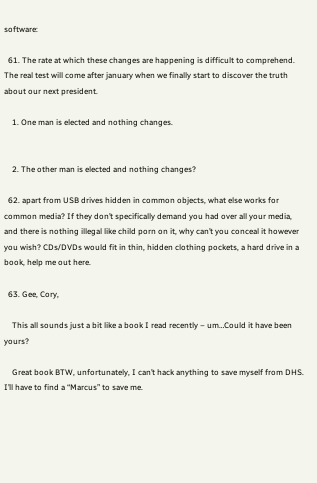software:

  61. The rate at which these changes are happening is difficult to comprehend. The real test will come after january when we finally start to discover the truth about our next president.

    1. One man is elected and nothing changes.


    2. The other man is elected and nothing changes?

  62. apart from USB drives hidden in common objects, what else works for common media? If they don’t specifically demand you had over all your media, and there is nothing illegal like child porn on it, why can’t you conceal it however you wish? CDs/DVDs would fit in thin, hidden clothing pockets, a hard drive in a book, help me out here.

  63. Gee, Cory,

    This all sounds just a bit like a book I read recently – um…Could it have been yours?

    Great book BTW, unfortunately, I can’t hack anything to save myself from DHS. I’ll have to find a “Marcus” to save me.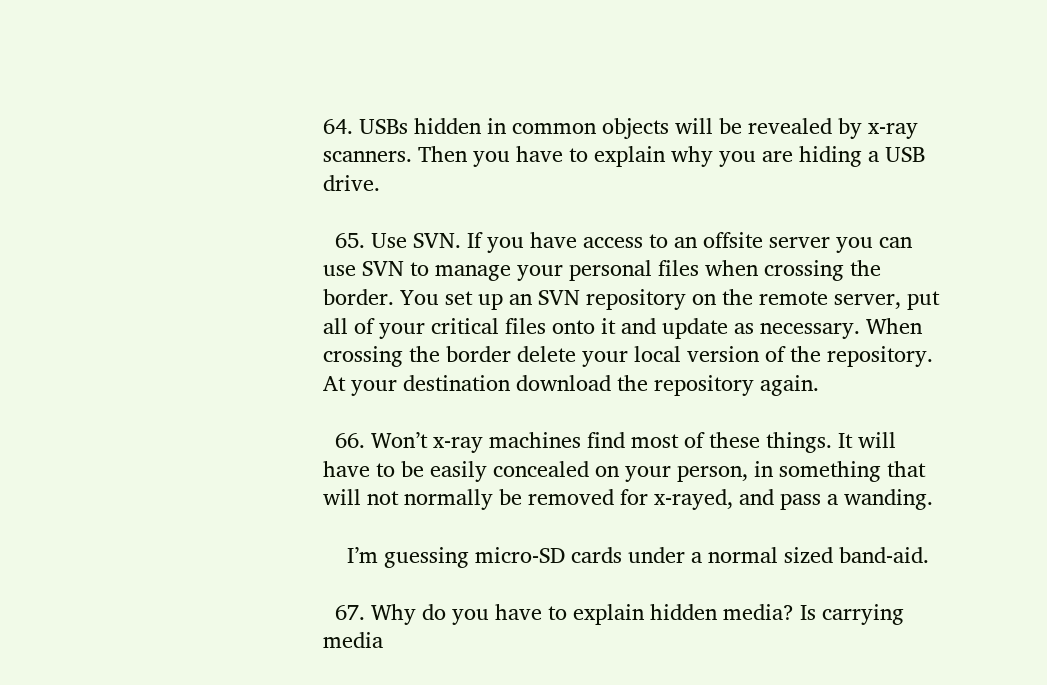64. USBs hidden in common objects will be revealed by x-ray scanners. Then you have to explain why you are hiding a USB drive.

  65. Use SVN. If you have access to an offsite server you can use SVN to manage your personal files when crossing the border. You set up an SVN repository on the remote server, put all of your critical files onto it and update as necessary. When crossing the border delete your local version of the repository. At your destination download the repository again.

  66. Won’t x-ray machines find most of these things. It will have to be easily concealed on your person, in something that will not normally be removed for x-rayed, and pass a wanding.

    I’m guessing micro-SD cards under a normal sized band-aid.

  67. Why do you have to explain hidden media? Is carrying media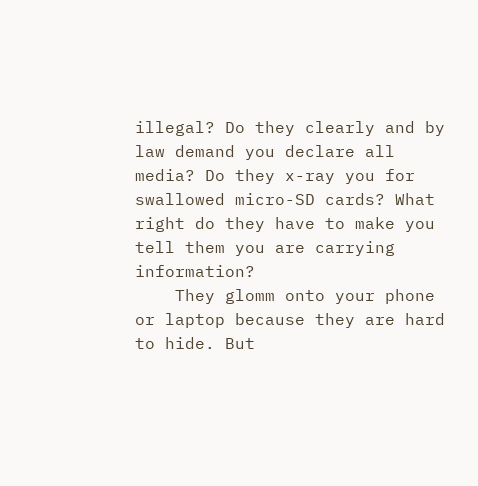illegal? Do they clearly and by law demand you declare all media? Do they x-ray you for swallowed micro-SD cards? What right do they have to make you tell them you are carrying information?
    They glomm onto your phone or laptop because they are hard to hide. But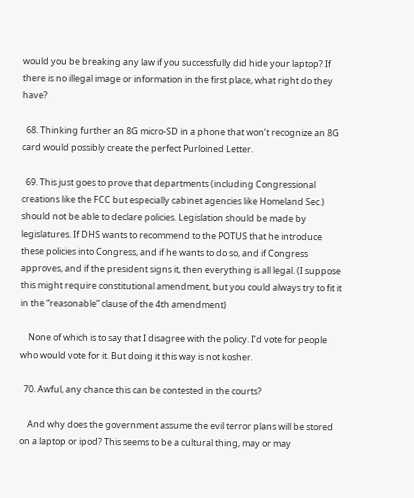would you be breaking any law if you successfully did hide your laptop? If there is no illegal image or information in the first place, what right do they have?

  68. Thinking further an 8G micro-SD in a phone that won’t recognize an 8G card would possibly create the perfect Purloined Letter.

  69. This just goes to prove that departments (including Congressional creations like the FCC but especially cabinet agencies like Homeland Sec.) should not be able to declare policies. Legislation should be made by legislatures. If DHS wants to recommend to the POTUS that he introduce these policies into Congress, and if he wants to do so, and if Congress approves, and if the president signs it, then everything is all legal. (I suppose this might require constitutional amendment, but you could always try to fit it in the “reasonable” clause of the 4th amendment)

    None of which is to say that I disagree with the policy. I’d vote for people who would vote for it. But doing it this way is not kosher.

  70. Awful, any chance this can be contested in the courts?

    And why does the government assume the evil terror plans will be stored on a laptop or ipod? This seems to be a cultural thing, may or may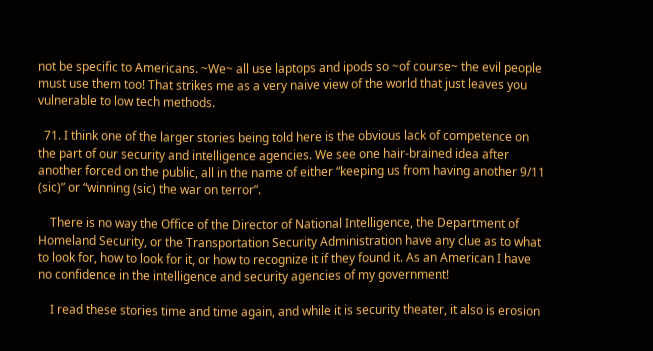not be specific to Americans. ~We~ all use laptops and ipods so ~of course~ the evil people must use them too! That strikes me as a very naive view of the world that just leaves you vulnerable to low tech methods.

  71. I think one of the larger stories being told here is the obvious lack of competence on the part of our security and intelligence agencies. We see one hair-brained idea after another forced on the public, all in the name of either “keeping us from having another 9/11 (sic)” or “winning (sic) the war on terror”.

    There is no way the Office of the Director of National Intelligence, the Department of Homeland Security, or the Transportation Security Administration have any clue as to what to look for, how to look for it, or how to recognize it if they found it. As an American I have no confidence in the intelligence and security agencies of my government!

    I read these stories time and time again, and while it is security theater, it also is erosion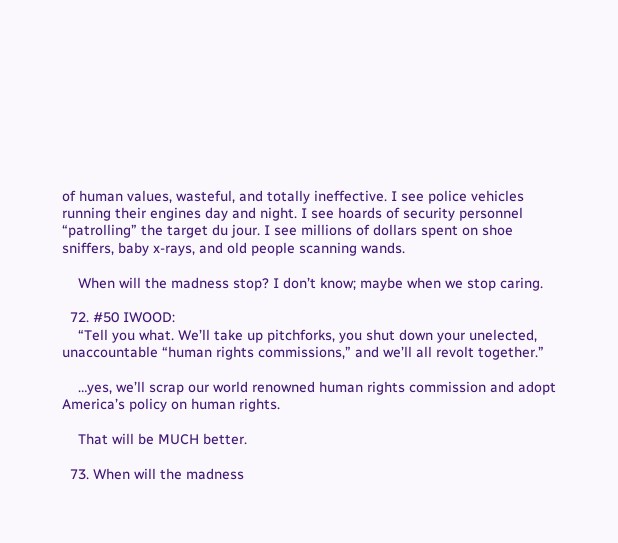of human values, wasteful, and totally ineffective. I see police vehicles running their engines day and night. I see hoards of security personnel “patrolling” the target du jour. I see millions of dollars spent on shoe sniffers, baby x-rays, and old people scanning wands.

    When will the madness stop? I don’t know; maybe when we stop caring.

  72. #50 IWOOD:
    “Tell you what. We’ll take up pitchforks, you shut down your unelected, unaccountable “human rights commissions,” and we’ll all revolt together.”

    …yes, we’ll scrap our world renowned human rights commission and adopt America’s policy on human rights.

    That will be MUCH better.

  73. When will the madness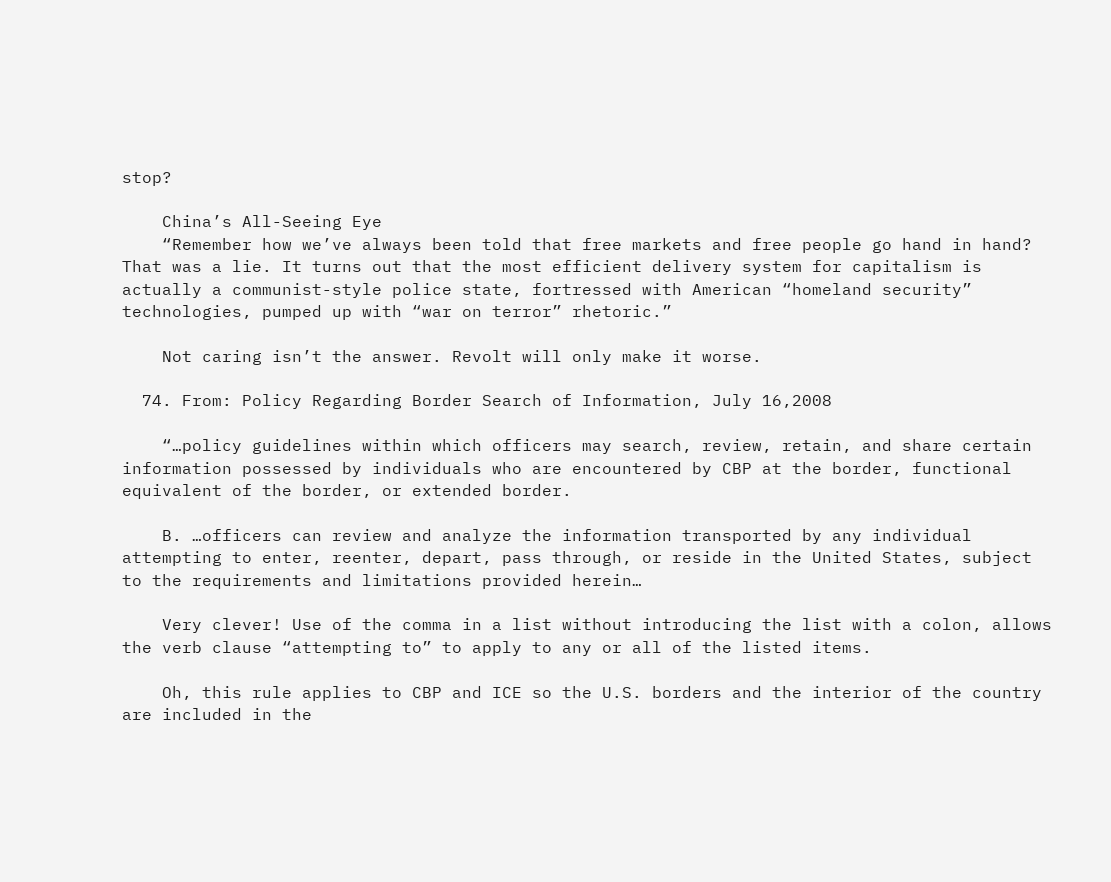stop?

    China’s All-Seeing Eye
    “Remember how we’ve always been told that free markets and free people go hand in hand? That was a lie. It turns out that the most efficient delivery system for capitalism is actually a communist-style police state, fortressed with American “homeland security” technologies, pumped up with “war on terror” rhetoric.”

    Not caring isn’t the answer. Revolt will only make it worse.

  74. From: Policy Regarding Border Search of Information, July 16,2008

    “…policy guidelines within which officers may search, review, retain, and share certain information possessed by individuals who are encountered by CBP at the border, functional equivalent of the border, or extended border.

    B. …officers can review and analyze the information transported by any individual attempting to enter, reenter, depart, pass through, or reside in the United States, subject to the requirements and limitations provided herein…

    Very clever! Use of the comma in a list without introducing the list with a colon, allows the verb clause “attempting to” to apply to any or all of the listed items.

    Oh, this rule applies to CBP and ICE so the U.S. borders and the interior of the country are included in the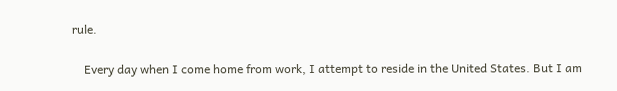rule.

    Every day when I come home from work, I attempt to reside in the United States. But I am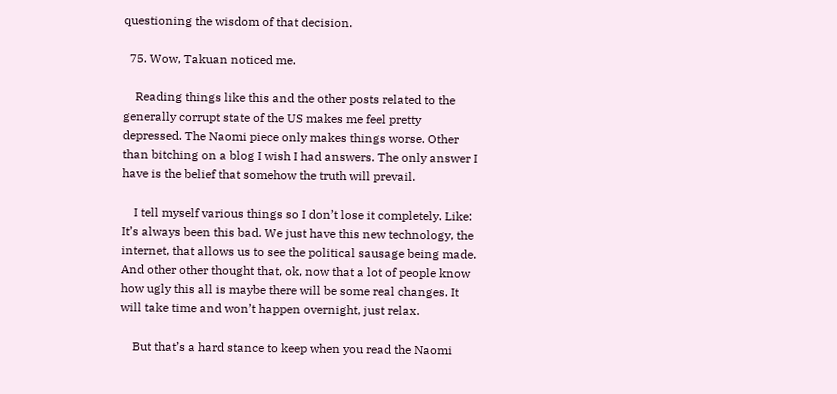questioning the wisdom of that decision.

  75. Wow, Takuan noticed me.

    Reading things like this and the other posts related to the generally corrupt state of the US makes me feel pretty depressed. The Naomi piece only makes things worse. Other than bitching on a blog I wish I had answers. The only answer I have is the belief that somehow the truth will prevail.

    I tell myself various things so I don’t lose it completely. Like: It’s always been this bad. We just have this new technology, the internet, that allows us to see the political sausage being made. And other other thought that, ok, now that a lot of people know how ugly this all is maybe there will be some real changes. It will take time and won’t happen overnight, just relax.

    But that’s a hard stance to keep when you read the Naomi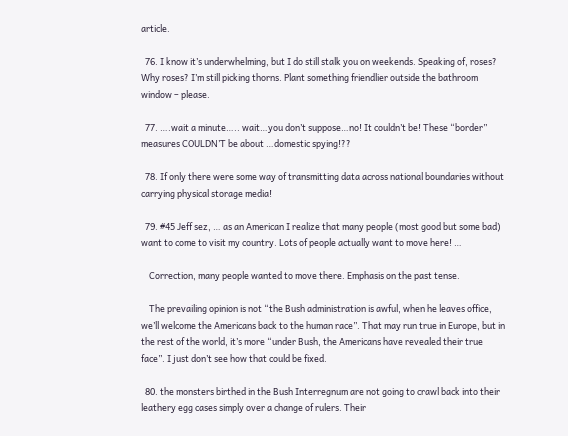article.

  76. I know it’s underwhelming, but I do still stalk you on weekends. Speaking of, roses? Why roses? I’m still picking thorns. Plant something friendlier outside the bathroom window – please.

  77. ….wait a minute….. wait…you don’t suppose…no! It couldn’t be! These “border” measures COULDN’T be about …domestic spying!??

  78. If only there were some way of transmitting data across national boundaries without carrying physical storage media!

  79. #45 Jeff sez, … as an American I realize that many people (most good but some bad) want to come to visit my country. Lots of people actually want to move here! …

    Correction, many people wanted to move there. Emphasis on the past tense.

    The prevailing opinion is not “the Bush administration is awful, when he leaves office, we’ll welcome the Americans back to the human race”. That may run true in Europe, but in the rest of the world, it’s more “under Bush, the Americans have revealed their true face”. I just don’t see how that could be fixed.

  80. the monsters birthed in the Bush Interregnum are not going to crawl back into their leathery egg cases simply over a change of rulers. Their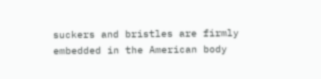suckers and bristles are firmly embedded in the American body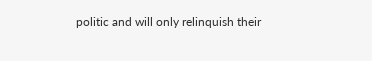politic and will only relinquish their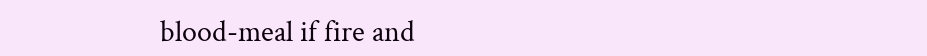blood-meal if fire and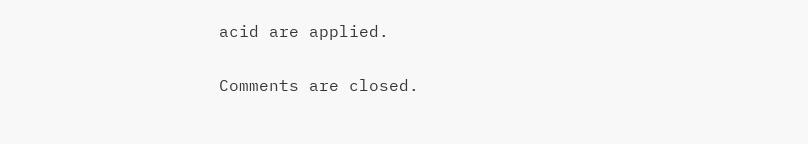acid are applied.

Comments are closed.